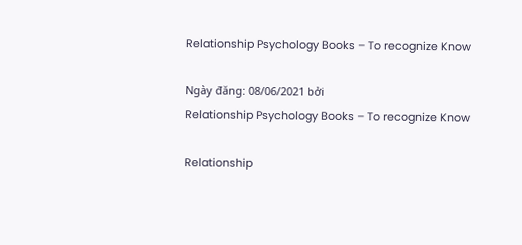Relationship Psychology Books – To recognize Know

Ngày đăng: 08/06/2021 bởi
Relationship Psychology Books – To recognize Know

Relationship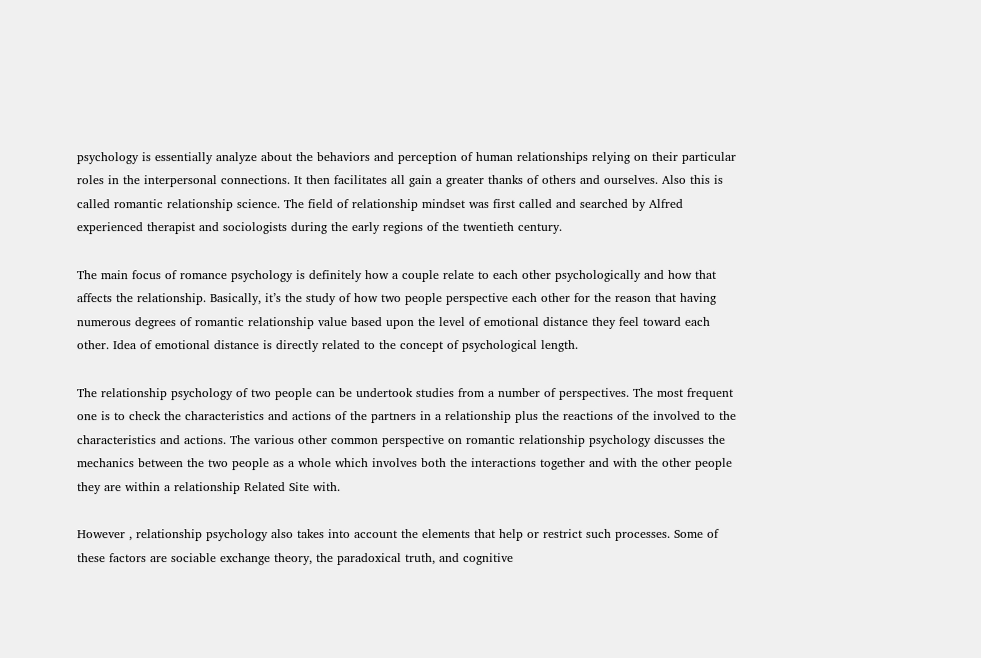psychology is essentially analyze about the behaviors and perception of human relationships relying on their particular roles in the interpersonal connections. It then facilitates all gain a greater thanks of others and ourselves. Also this is called romantic relationship science. The field of relationship mindset was first called and searched by Alfred experienced therapist and sociologists during the early regions of the twentieth century.

The main focus of romance psychology is definitely how a couple relate to each other psychologically and how that affects the relationship. Basically, it’s the study of how two people perspective each other for the reason that having numerous degrees of romantic relationship value based upon the level of emotional distance they feel toward each other. Idea of emotional distance is directly related to the concept of psychological length.

The relationship psychology of two people can be undertook studies from a number of perspectives. The most frequent one is to check the characteristics and actions of the partners in a relationship plus the reactions of the involved to the characteristics and actions. The various other common perspective on romantic relationship psychology discusses the mechanics between the two people as a whole which involves both the interactions together and with the other people they are within a relationship Related Site with.

However , relationship psychology also takes into account the elements that help or restrict such processes. Some of these factors are sociable exchange theory, the paradoxical truth, and cognitive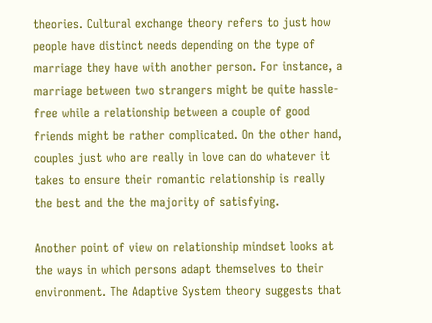theories. Cultural exchange theory refers to just how people have distinct needs depending on the type of marriage they have with another person. For instance, a marriage between two strangers might be quite hassle-free while a relationship between a couple of good friends might be rather complicated. On the other hand, couples just who are really in love can do whatever it takes to ensure their romantic relationship is really the best and the the majority of satisfying.

Another point of view on relationship mindset looks at the ways in which persons adapt themselves to their environment. The Adaptive System theory suggests that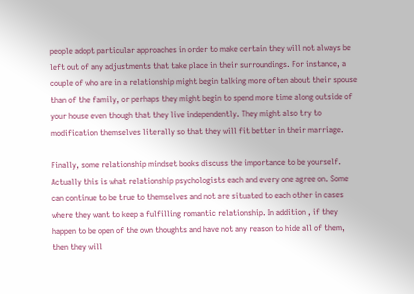people adopt particular approaches in order to make certain they will not always be left out of any adjustments that take place in their surroundings. For instance, a couple of who are in a relationship might begin talking more often about their spouse than of the family, or perhaps they might begin to spend more time along outside of your house even though that they live independently. They might also try to modification themselves literally so that they will fit better in their marriage.

Finally, some relationship mindset books discuss the importance to be yourself. Actually this is what relationship psychologists each and every one agree on. Some can continue to be true to themselves and not are situated to each other in cases where they want to keep a fulfilling romantic relationship. In addition , if they happen to be open of the own thoughts and have not any reason to hide all of them, then they will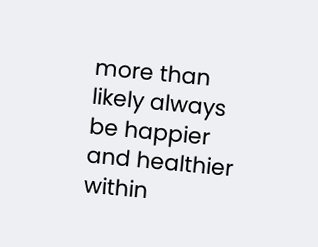more than likely always be happier and healthier within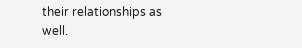their relationships as well.